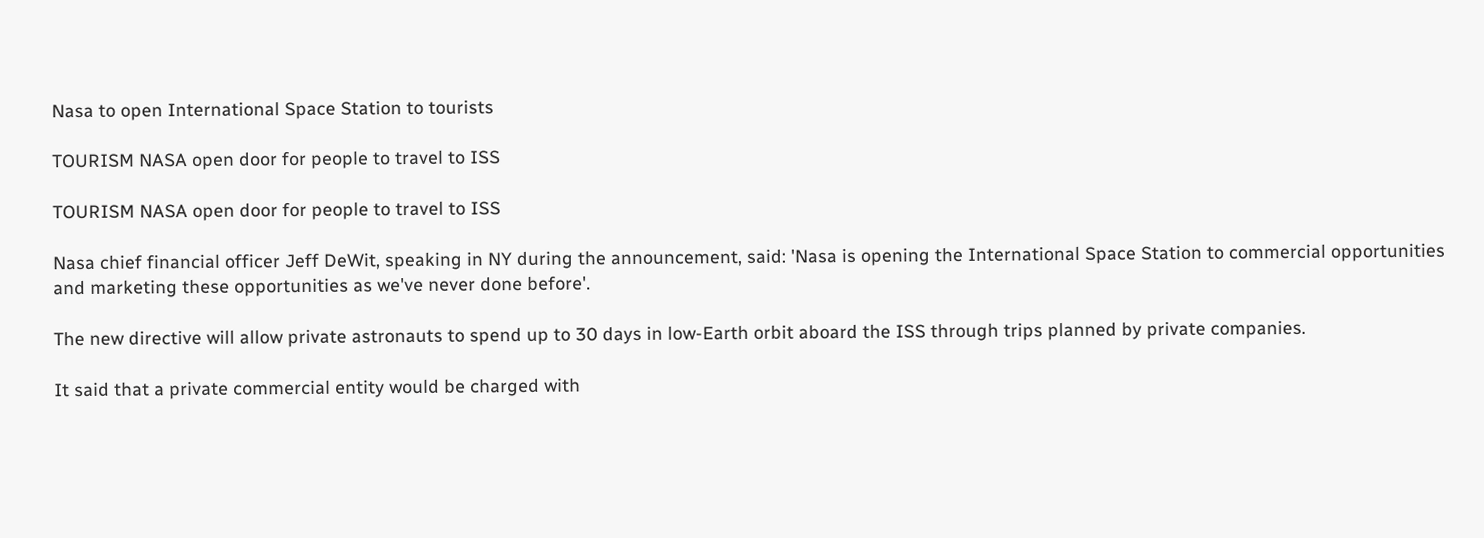Nasa to open International Space Station to tourists

TOURISM NASA open door for people to travel to ISS

TOURISM NASA open door for people to travel to ISS

Nasa chief financial officer Jeff DeWit, speaking in NY during the announcement, said: 'Nasa is opening the International Space Station to commercial opportunities and marketing these opportunities as we've never done before'.

The new directive will allow private astronauts to spend up to 30 days in low-Earth orbit aboard the ISS through trips planned by private companies.

It said that a private commercial entity would be charged with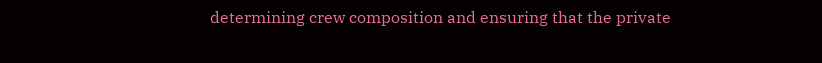determining crew composition and ensuring that the private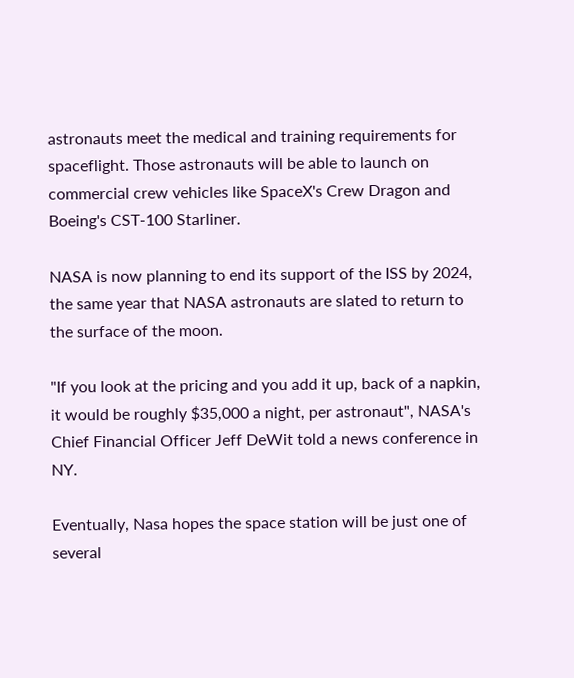astronauts meet the medical and training requirements for spaceflight. Those astronauts will be able to launch on commercial crew vehicles like SpaceX's Crew Dragon and Boeing's CST-100 Starliner.

NASA is now planning to end its support of the ISS by 2024, the same year that NASA astronauts are slated to return to the surface of the moon.

"If you look at the pricing and you add it up, back of a napkin, it would be roughly $35,000 a night, per astronaut", NASA's Chief Financial Officer Jeff DeWit told a news conference in NY.

Eventually, Nasa hopes the space station will be just one of several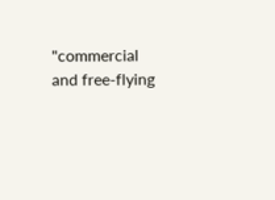"commercial and free-flying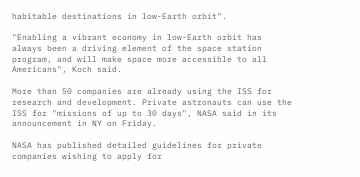habitable destinations in low-Earth orbit".

"Enabling a vibrant economy in low-Earth orbit has always been a driving element of the space station program, and will make space more accessible to all Americans", Koch said.

More than 50 companies are already using the ISS for research and development. Private astronauts can use the ISS for "missions of up to 30 days", NASA said in its announcement in NY on Friday.

NASA has published detailed guidelines for private companies wishing to apply for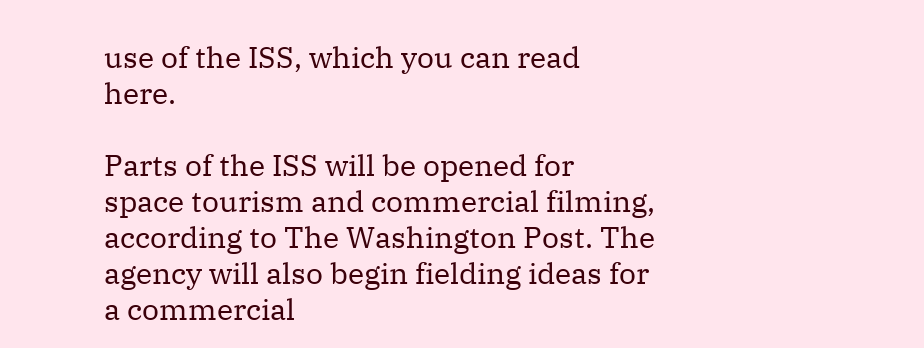use of the ISS, which you can read here.

Parts of the ISS will be opened for space tourism and commercial filming, according to The Washington Post. The agency will also begin fielding ideas for a commercial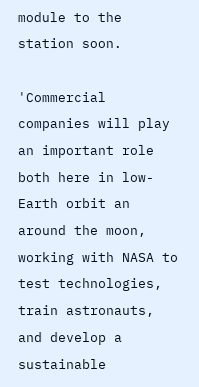module to the station soon.

'Commercial companies will play an important role both here in low-Earth orbit an around the moon, working with NASA to test technologies, train astronauts, and develop a sustainable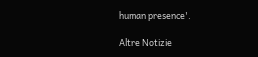human presence'.

Altre Notizie